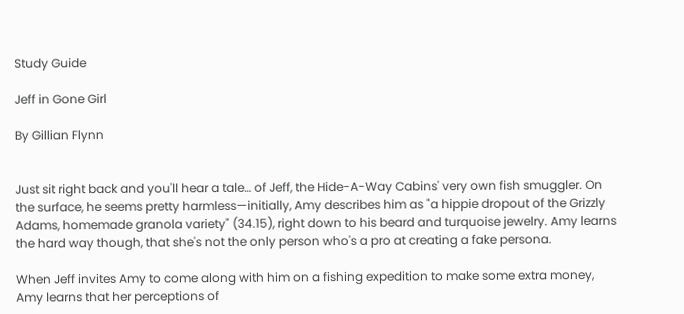Study Guide

Jeff in Gone Girl

By Gillian Flynn


Just sit right back and you'll hear a tale… of Jeff, the Hide-A-Way Cabins' very own fish smuggler. On the surface, he seems pretty harmless—initially, Amy describes him as "a hippie dropout of the Grizzly Adams, homemade granola variety" (34.15), right down to his beard and turquoise jewelry. Amy learns the hard way though, that she's not the only person who's a pro at creating a fake persona.

When Jeff invites Amy to come along with him on a fishing expedition to make some extra money, Amy learns that her perceptions of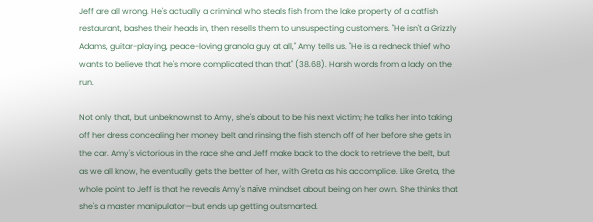Jeff are all wrong. He's actually a criminal who steals fish from the lake property of a catfish restaurant, bashes their heads in, then resells them to unsuspecting customers. "He isn't a Grizzly Adams, guitar-playing, peace-loving granola guy at all," Amy tells us. "He is a redneck thief who wants to believe that he's more complicated than that" (38.68). Harsh words from a lady on the run.

Not only that, but unbeknownst to Amy, she's about to be his next victim; he talks her into taking off her dress concealing her money belt and rinsing the fish stench off of her before she gets in the car. Amy's victorious in the race she and Jeff make back to the dock to retrieve the belt, but as we all know, he eventually gets the better of her, with Greta as his accomplice. Like Greta, the whole point to Jeff is that he reveals Amy's naïve mindset about being on her own. She thinks that she's a master manipulator—but ends up getting outsmarted.